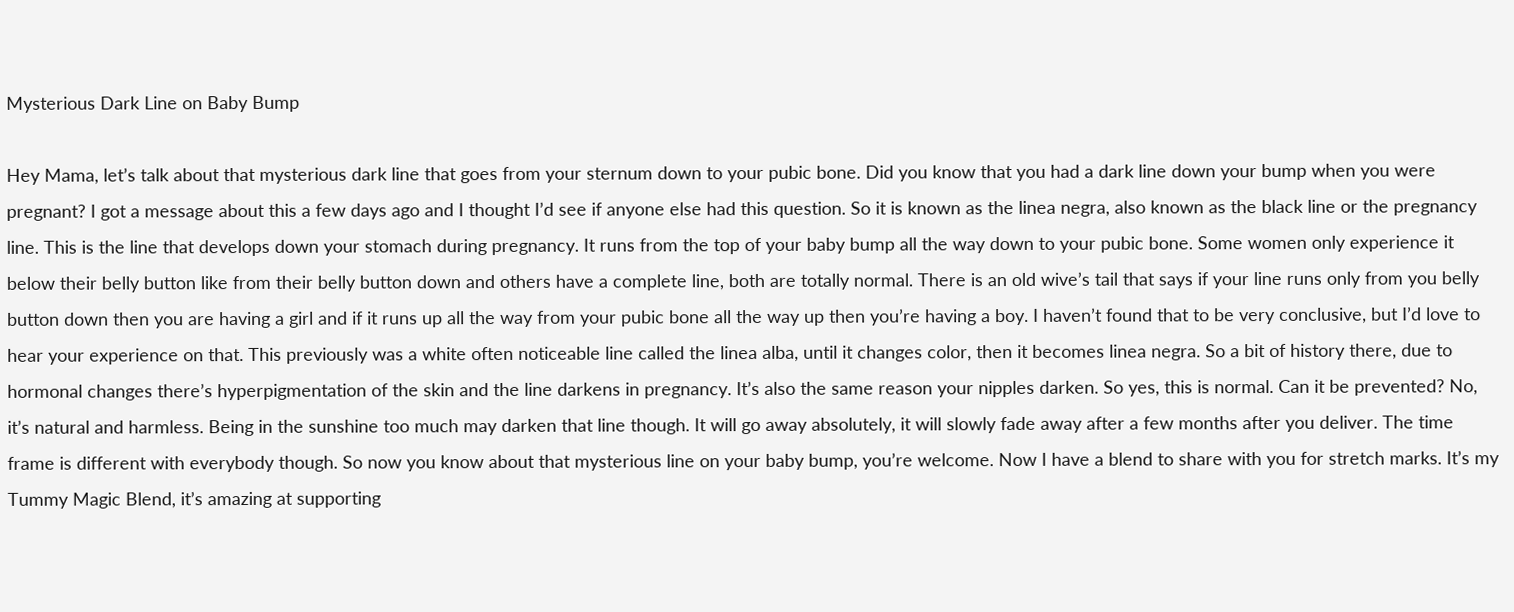Mysterious Dark Line on Baby Bump

Hey Mama, let’s talk about that mysterious dark line that goes from your sternum down to your pubic bone. Did you know that you had a dark line down your bump when you were pregnant? I got a message about this a few days ago and I thought I’d see if anyone else had this question. So it is known as the linea negra, also known as the black line or the pregnancy line. This is the line that develops down your stomach during pregnancy. It runs from the top of your baby bump all the way down to your pubic bone. Some women only experience it below their belly button like from their belly button down and others have a complete line, both are totally normal. There is an old wive’s tail that says if your line runs only from you belly button down then you are having a girl and if it runs up all the way from your pubic bone all the way up then you’re having a boy. I haven’t found that to be very conclusive, but I’d love to hear your experience on that. This previously was a white often noticeable line called the linea alba, until it changes color, then it becomes linea negra. So a bit of history there, due to hormonal changes there’s hyperpigmentation of the skin and the line darkens in pregnancy. It’s also the same reason your nipples darken. So yes, this is normal. Can it be prevented? No, it’s natural and harmless. Being in the sunshine too much may darken that line though. It will go away absolutely, it will slowly fade away after a few months after you deliver. The time frame is different with everybody though. So now you know about that mysterious line on your baby bump, you’re welcome. Now I have a blend to share with you for stretch marks. It’s my Tummy Magic Blend, it’s amazing at supporting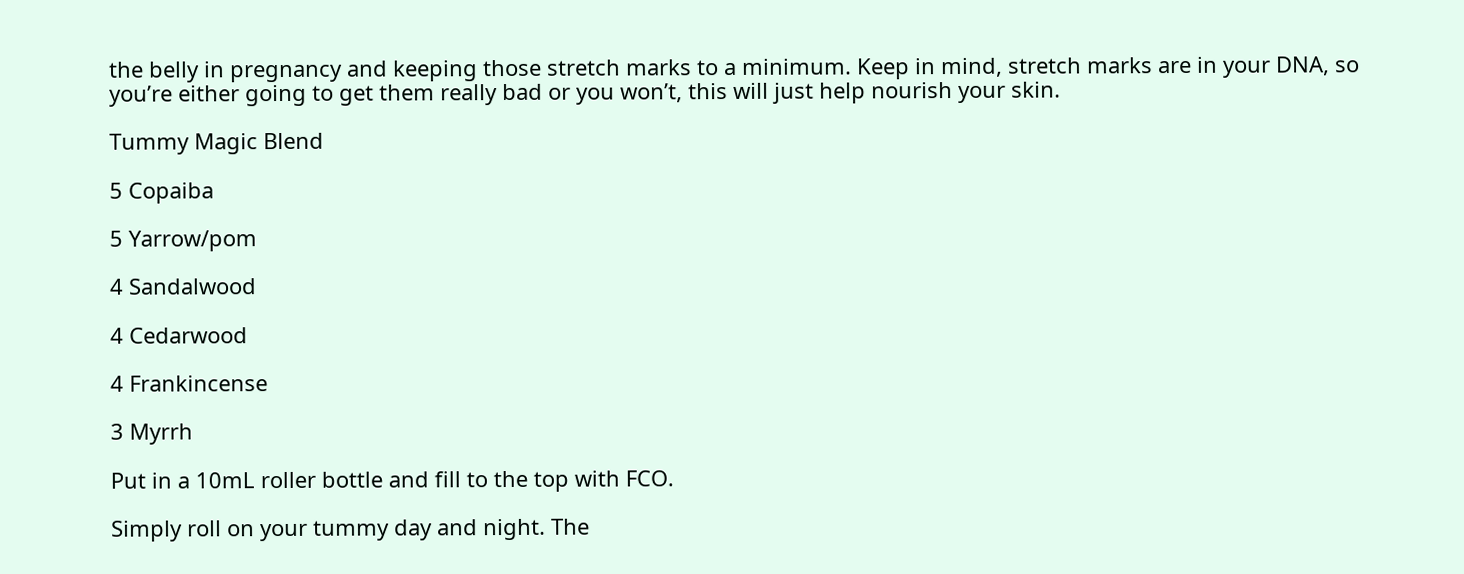the belly in pregnancy and keeping those stretch marks to a minimum. Keep in mind, stretch marks are in your DNA, so you’re either going to get them really bad or you won’t, this will just help nourish your skin.

Tummy Magic Blend

5 Copaiba

5 Yarrow/pom

4 Sandalwood

4 Cedarwood

4 Frankincense

3 Myrrh

Put in a 10mL roller bottle and fill to the top with FCO.

Simply roll on your tummy day and night. The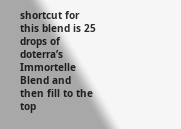shortcut for this blend is 25 drops of doterra’s Immortelle Blend and then fill to the top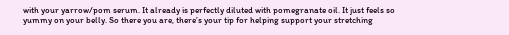with your yarrow/pom serum. It already is perfectly diluted with pomegranate oil. It just feels so yummy on your belly. So there you are, there’s your tip for helping support your stretching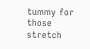tummy for those stretch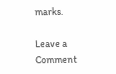marks.

Leave a Comment